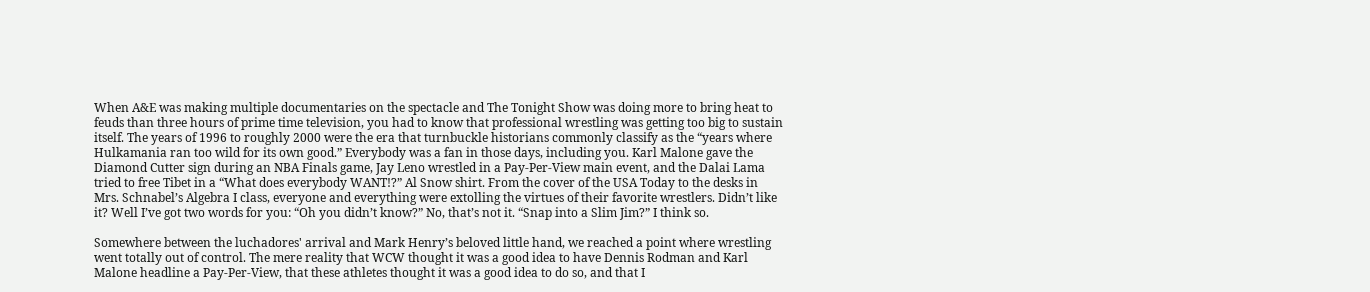When A&E was making multiple documentaries on the spectacle and The Tonight Show was doing more to bring heat to feuds than three hours of prime time television, you had to know that professional wrestling was getting too big to sustain itself. The years of 1996 to roughly 2000 were the era that turnbuckle historians commonly classify as the “years where Hulkamania ran too wild for its own good.” Everybody was a fan in those days, including you. Karl Malone gave the Diamond Cutter sign during an NBA Finals game, Jay Leno wrestled in a Pay-Per-View main event, and the Dalai Lama tried to free Tibet in a “What does everybody WANT!?” Al Snow shirt. From the cover of the USA Today to the desks in Mrs. Schnabel’s Algebra I class, everyone and everything were extolling the virtues of their favorite wrestlers. Didn’t like it? Well I’ve got two words for you: “Oh you didn’t know?” No, that’s not it. “Snap into a Slim Jim?” I think so.

Somewhere between the luchadores' arrival and Mark Henry’s beloved little hand, we reached a point where wrestling went totally out of control. The mere reality that WCW thought it was a good idea to have Dennis Rodman and Karl Malone headline a Pay-Per-View, that these athletes thought it was a good idea to do so, and that I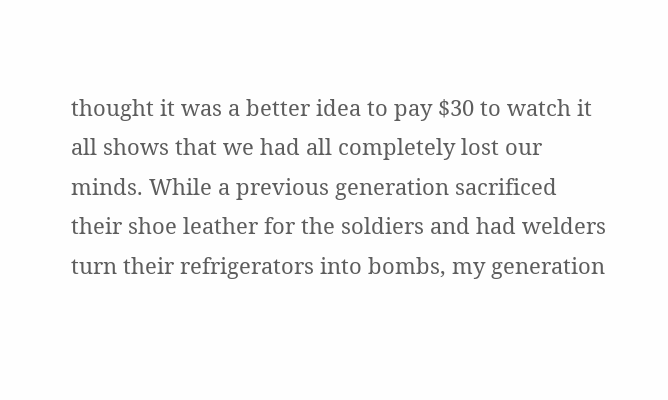thought it was a better idea to pay $30 to watch it all shows that we had all completely lost our minds. While a previous generation sacrificed their shoe leather for the soldiers and had welders turn their refrigerators into bombs, my generation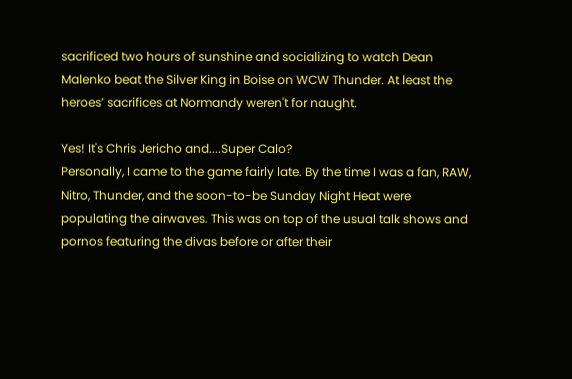sacrificed two hours of sunshine and socializing to watch Dean Malenko beat the Silver King in Boise on WCW Thunder. At least the heroes’ sacrifices at Normandy weren't for naught.

Yes! It's Chris Jericho and....Super Calo?
Personally, I came to the game fairly late. By the time I was a fan, RAW, Nitro, Thunder, and the soon-to-be Sunday Night Heat were populating the airwaves. This was on top of the usual talk shows and pornos featuring the divas before or after their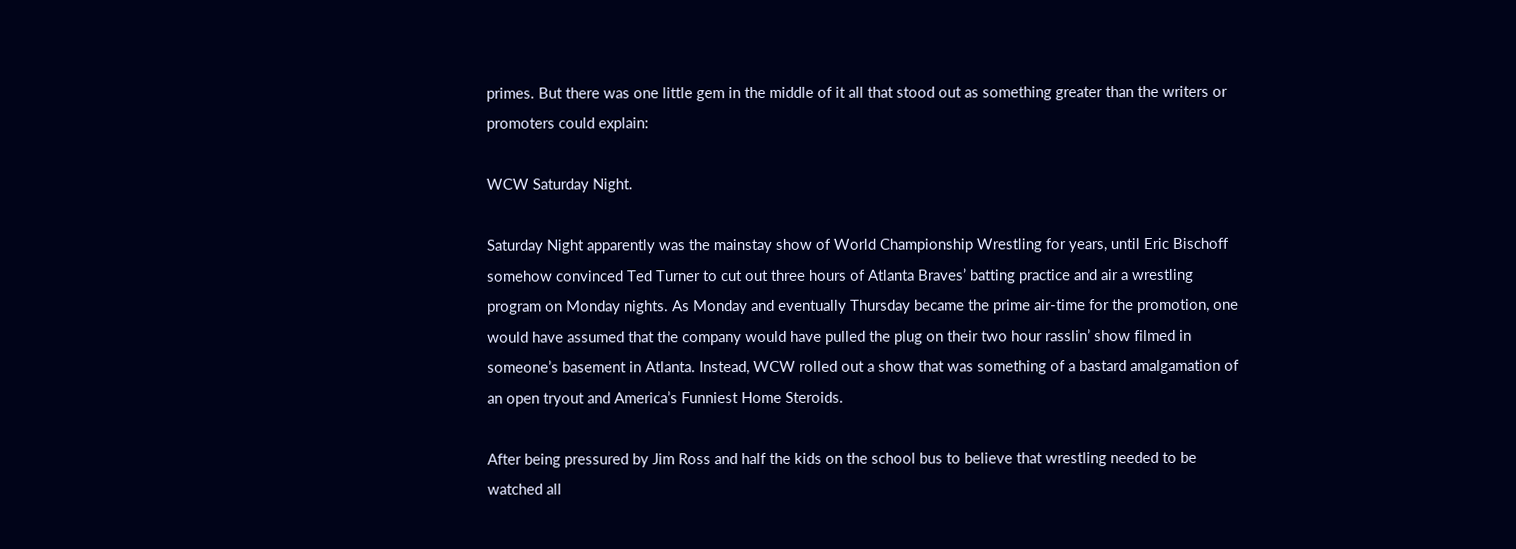primes. But there was one little gem in the middle of it all that stood out as something greater than the writers or promoters could explain:

WCW Saturday Night.

Saturday Night apparently was the mainstay show of World Championship Wrestling for years, until Eric Bischoff somehow convinced Ted Turner to cut out three hours of Atlanta Braves’ batting practice and air a wrestling program on Monday nights. As Monday and eventually Thursday became the prime air-time for the promotion, one would have assumed that the company would have pulled the plug on their two hour rasslin’ show filmed in someone’s basement in Atlanta. Instead, WCW rolled out a show that was something of a bastard amalgamation of an open tryout and America’s Funniest Home Steroids.

After being pressured by Jim Ross and half the kids on the school bus to believe that wrestling needed to be watched all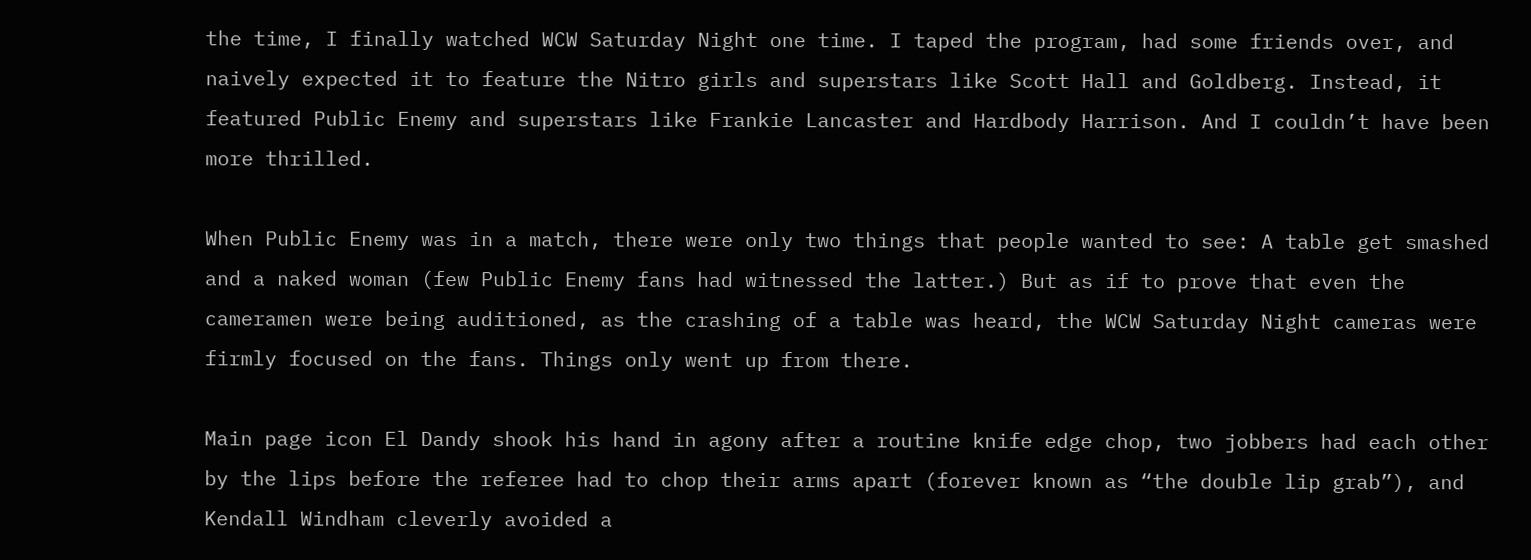the time, I finally watched WCW Saturday Night one time. I taped the program, had some friends over, and naively expected it to feature the Nitro girls and superstars like Scott Hall and Goldberg. Instead, it featured Public Enemy and superstars like Frankie Lancaster and Hardbody Harrison. And I couldn’t have been more thrilled.

When Public Enemy was in a match, there were only two things that people wanted to see: A table get smashed and a naked woman (few Public Enemy fans had witnessed the latter.) But as if to prove that even the cameramen were being auditioned, as the crashing of a table was heard, the WCW Saturday Night cameras were firmly focused on the fans. Things only went up from there.

Main page icon El Dandy shook his hand in agony after a routine knife edge chop, two jobbers had each other by the lips before the referee had to chop their arms apart (forever known as “the double lip grab”), and Kendall Windham cleverly avoided a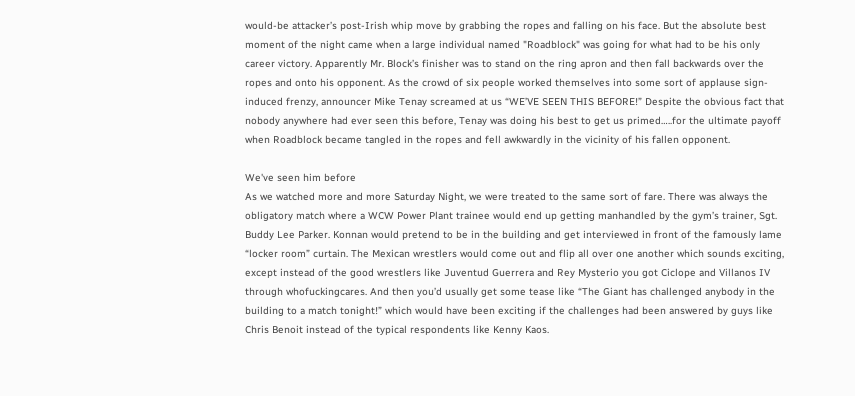would-be attacker’s post-Irish whip move by grabbing the ropes and falling on his face. But the absolute best moment of the night came when a large individual named "Roadblock" was going for what had to be his only career victory. Apparently Mr. Block’s finisher was to stand on the ring apron and then fall backwards over the ropes and onto his opponent. As the crowd of six people worked themselves into some sort of applause sign-induced frenzy, announcer Mike Tenay screamed at us “WE’VE SEEN THIS BEFORE!” Despite the obvious fact that nobody anywhere had ever seen this before, Tenay was doing his best to get us primed…..for the ultimate payoff when Roadblock became tangled in the ropes and fell awkwardly in the vicinity of his fallen opponent.

We've seen him before
As we watched more and more Saturday Night, we were treated to the same sort of fare. There was always the obligatory match where a WCW Power Plant trainee would end up getting manhandled by the gym’s trainer, Sgt. Buddy Lee Parker. Konnan would pretend to be in the building and get interviewed in front of the famously lame “locker room” curtain. The Mexican wrestlers would come out and flip all over one another which sounds exciting, except instead of the good wrestlers like Juventud Guerrera and Rey Mysterio you got Ciclope and Villanos IV through whofuckingcares. And then you’d usually get some tease like “The Giant has challenged anybody in the building to a match tonight!” which would have been exciting if the challenges had been answered by guys like Chris Benoit instead of the typical respondents like Kenny Kaos.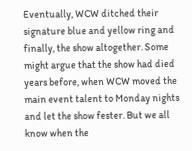Eventually, WCW ditched their signature blue and yellow ring and finally, the show altogether. Some might argue that the show had died years before, when WCW moved the main event talent to Monday nights and let the show fester. But we all know when the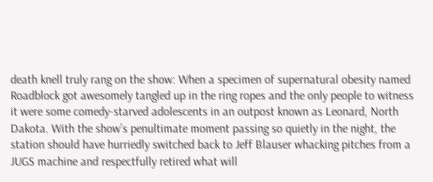death knell truly rang on the show: When a specimen of supernatural obesity named Roadblock got awesomely tangled up in the ring ropes and the only people to witness it were some comedy-starved adolescents in an outpost known as Leonard, North Dakota. With the show’s penultimate moment passing so quietly in the night, the station should have hurriedly switched back to Jeff Blauser whacking pitches from a JUGS machine and respectfully retired what will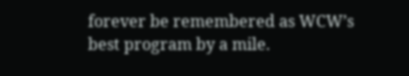forever be remembered as WCW’s best program by a mile.